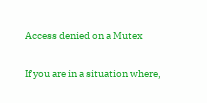Access denied on a Mutex

If you are in a situation where,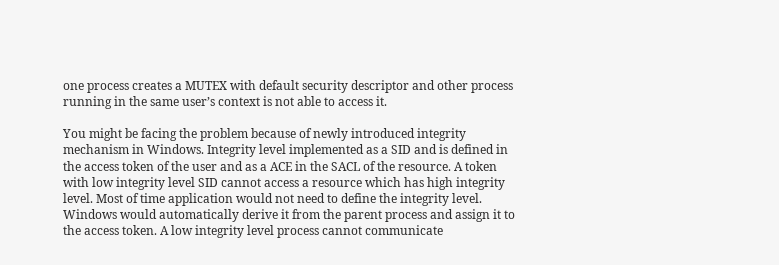one process creates a MUTEX with default security descriptor and other process running in the same user’s context is not able to access it.

You might be facing the problem because of newly introduced integrity mechanism in Windows. Integrity level implemented as a SID and is defined in the access token of the user and as a ACE in the SACL of the resource. A token with low integrity level SID cannot access a resource which has high integrity level. Most of time application would not need to define the integrity level. Windows would automatically derive it from the parent process and assign it to the access token. A low integrity level process cannot communicate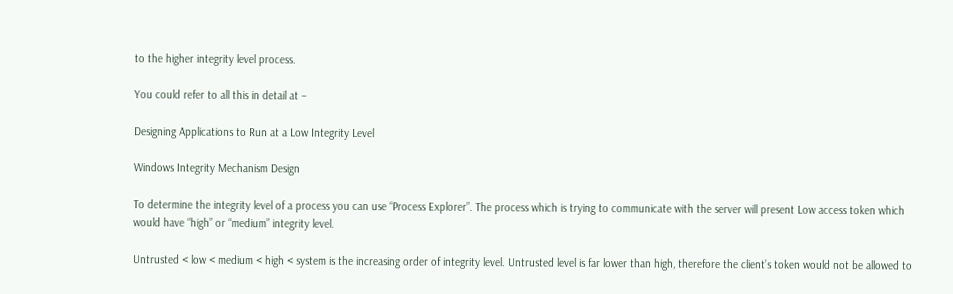to the higher integrity level process.

You could refer to all this in detail at –

Designing Applications to Run at a Low Integrity Level

Windows Integrity Mechanism Design

To determine the integrity level of a process you can use “Process Explorer”. The process which is trying to communicate with the server will present Low access token which would have “high” or “medium” integrity level.

Untrusted < low < medium < high < system is the increasing order of integrity level. Untrusted level is far lower than high, therefore the client’s token would not be allowed to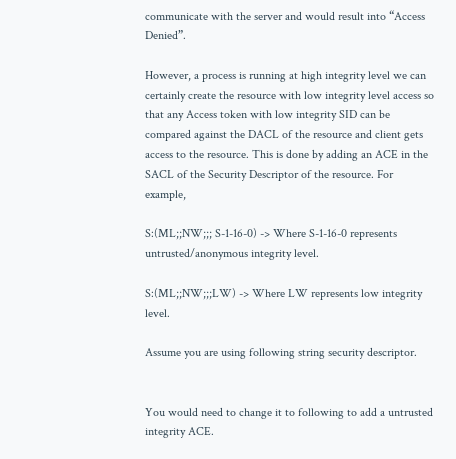communicate with the server and would result into “Access Denied”.

However, a process is running at high integrity level we can certainly create the resource with low integrity level access so that any Access token with low integrity SID can be compared against the DACL of the resource and client gets access to the resource. This is done by adding an ACE in the SACL of the Security Descriptor of the resource. For example,

S:(ML;;NW;;; S-1-16-0) -> Where S-1-16-0 represents untrusted/anonymous integrity level.

S:(ML;;NW;;;LW) -> Where LW represents low integrity level.

Assume you are using following string security descriptor.


You would need to change it to following to add a untrusted integrity ACE.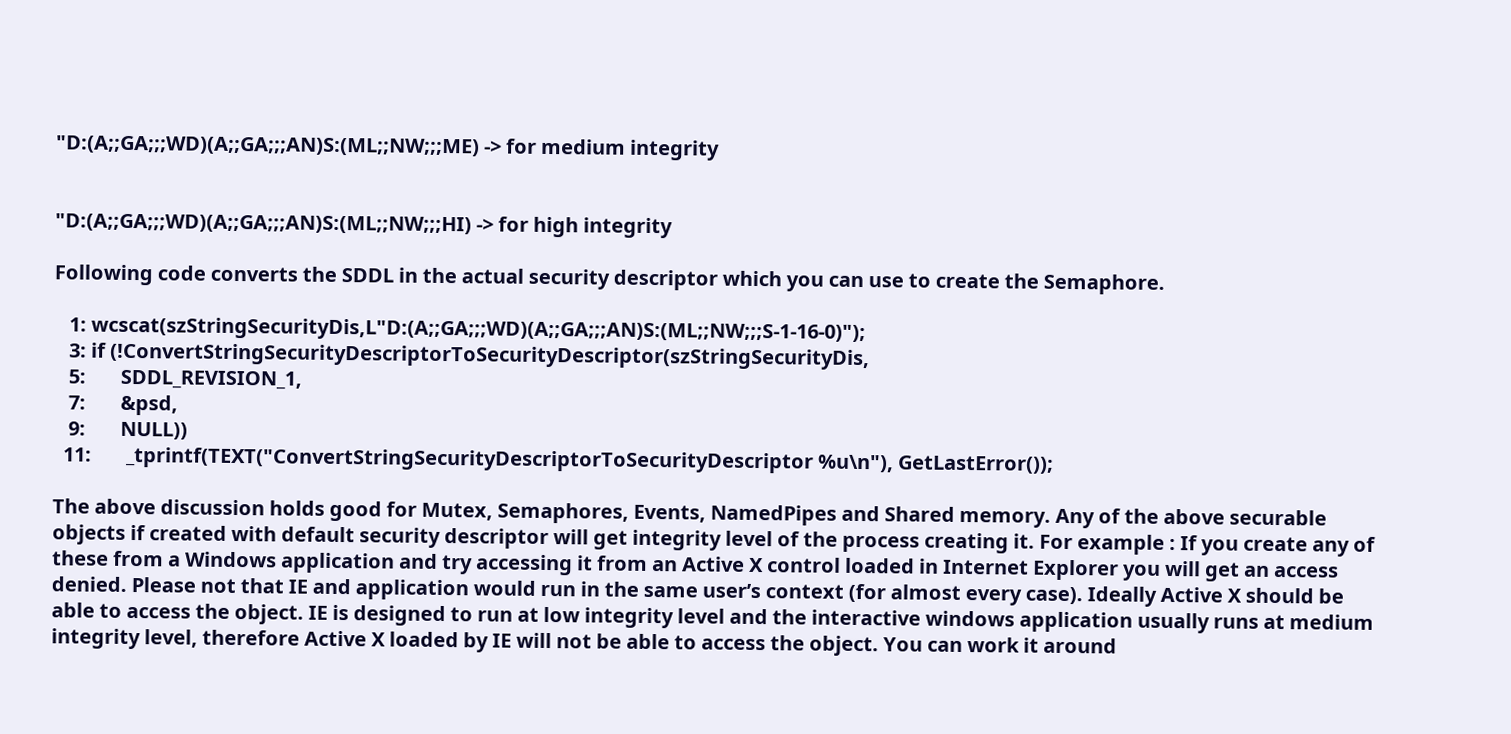"D:(A;;GA;;;WD)(A;;GA;;;AN)S:(ML;;NW;;;ME) -> for medium integrity


"D:(A;;GA;;;WD)(A;;GA;;;AN)S:(ML;;NW;;;HI) -> for high integrity

Following code converts the SDDL in the actual security descriptor which you can use to create the Semaphore.

   1: wcscat(szStringSecurityDis,L"D:(A;;GA;;;WD)(A;;GA;;;AN)S:(ML;;NW;;;S-1-16-0)");
   3: if (!ConvertStringSecurityDescriptorToSecurityDescriptor(szStringSecurityDis,
   5:       SDDL_REVISION_1,
   7:       &psd,
   9:       NULL))
  11:       _tprintf(TEXT("ConvertStringSecurityDescriptorToSecurityDescriptor %u\n"), GetLastError());

The above discussion holds good for Mutex, Semaphores, Events, NamedPipes and Shared memory. Any of the above securable objects if created with default security descriptor will get integrity level of the process creating it. For example : If you create any of these from a Windows application and try accessing it from an Active X control loaded in Internet Explorer you will get an access denied. Please not that IE and application would run in the same user’s context (for almost every case). Ideally Active X should be able to access the object. IE is designed to run at low integrity level and the interactive windows application usually runs at medium integrity level, therefore Active X loaded by IE will not be able to access the object. You can work it around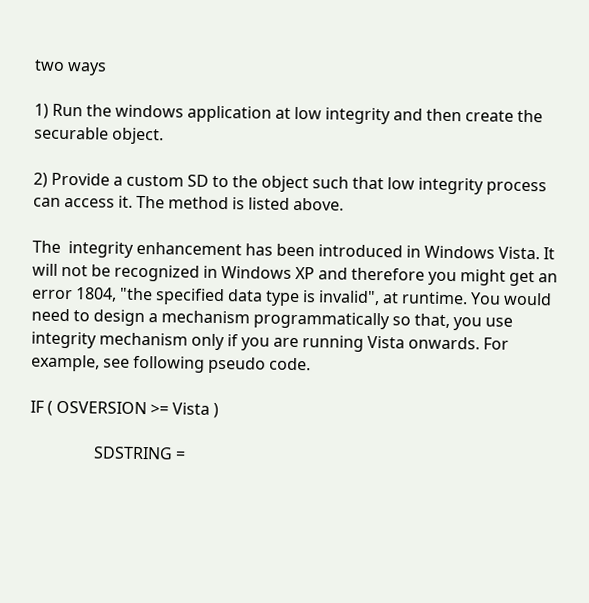two ways

1) Run the windows application at low integrity and then create the securable object.

2) Provide a custom SD to the object such that low integrity process can access it. The method is listed above.

The  integrity enhancement has been introduced in Windows Vista. It will not be recognized in Windows XP and therefore you might get an error 1804, "the specified data type is invalid", at runtime. You would need to design a mechanism programmatically so that, you use integrity mechanism only if you are running Vista onwards. For example, see following pseudo code.

IF ( OSVERSION >= Vista )

                SDSTRING =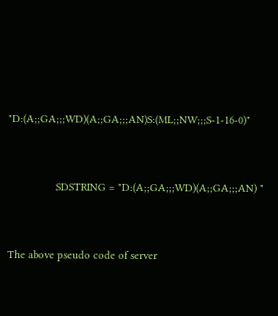"D:(A;;GA;;;WD)(A;;GA;;;AN)S:(ML;;NW;;;S-1-16-0)"


                SDSTRING = "D:(A;;GA;;;WD)(A;;GA;;;AN) "


The above pseudo code of server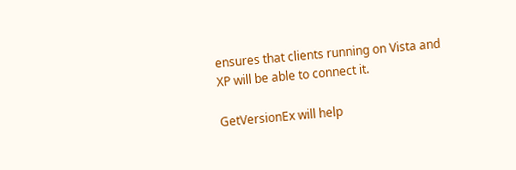ensures that clients running on Vista and XP will be able to connect it.

GetVersionEx will help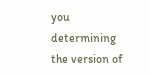you determining the version of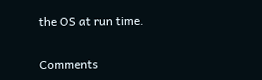the OS at run time.


Comments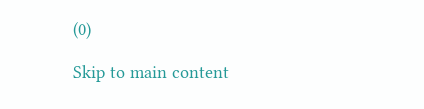(0)

Skip to main content